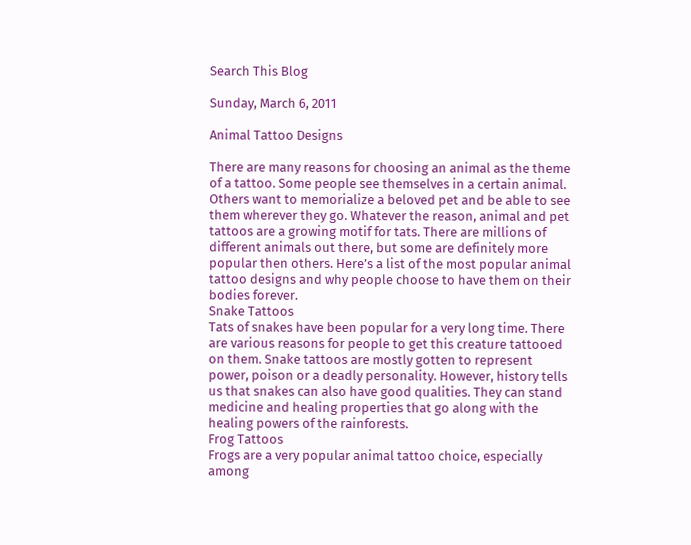Search This Blog

Sunday, March 6, 2011

Animal Tattoo Designs

There are many reasons for choosing an animal as the theme of a tattoo. Some people see themselves in a certain animal. Others want to memorialize a beloved pet and be able to see them wherever they go. Whatever the reason, animal and pet tattoos are a growing motif for tats. There are millions of different animals out there, but some are definitely more popular then others. Here’s a list of the most popular animal tattoo designs and why people choose to have them on their bodies forever.
Snake Tattoos
Tats of snakes have been popular for a very long time. There are various reasons for people to get this creature tattooed on them. Snake tattoos are mostly gotten to represent power, poison or a deadly personality. However, history tells us that snakes can also have good qualities. They can stand medicine and healing properties that go along with the healing powers of the rainforests.
Frog Tattoos
Frogs are a very popular animal tattoo choice, especially among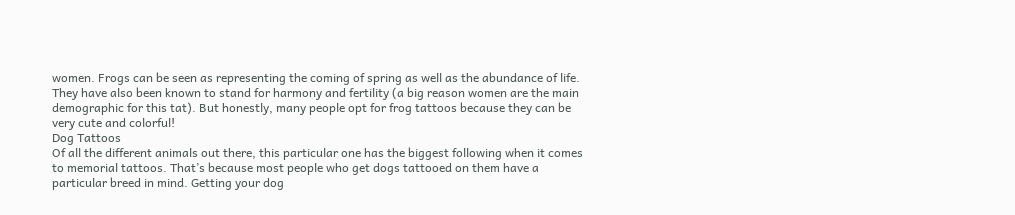women. Frogs can be seen as representing the coming of spring as well as the abundance of life. They have also been known to stand for harmony and fertility (a big reason women are the main demographic for this tat). But honestly, many people opt for frog tattoos because they can be very cute and colorful!
Dog Tattoos
Of all the different animals out there, this particular one has the biggest following when it comes to memorial tattoos. That’s because most people who get dogs tattooed on them have a particular breed in mind. Getting your dog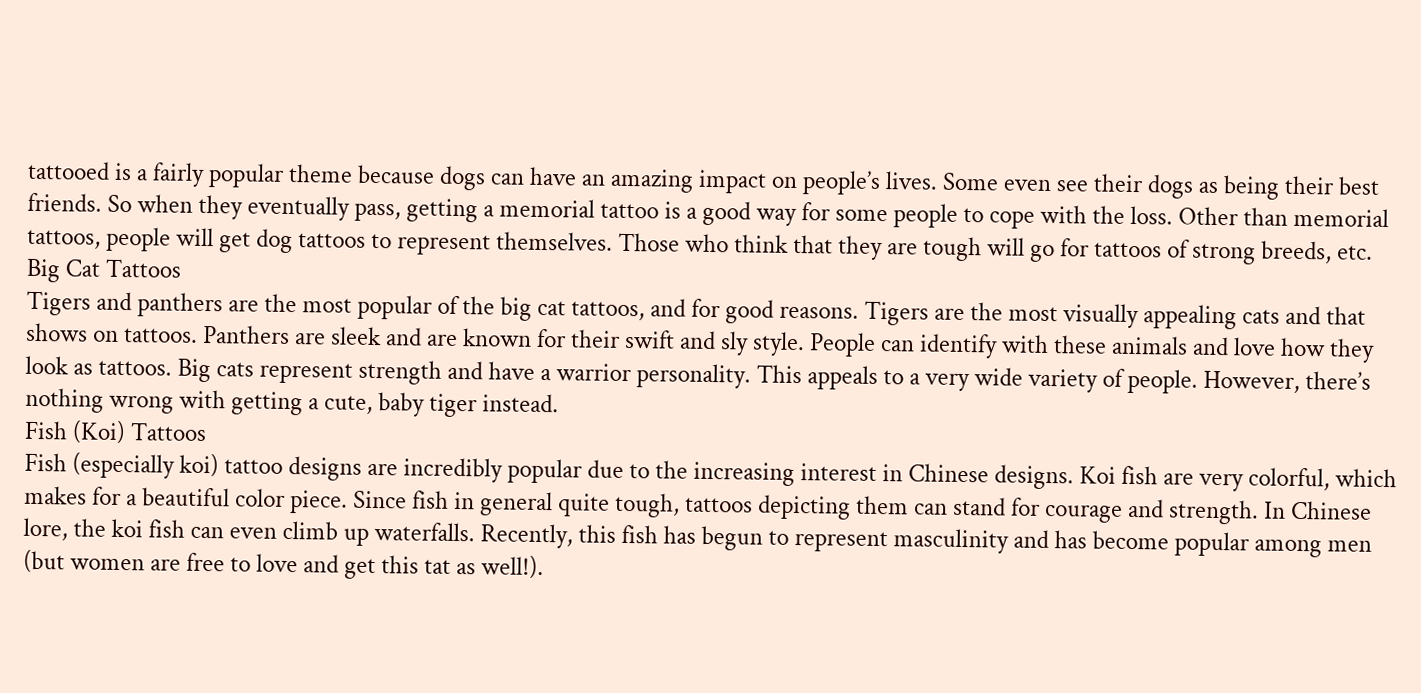tattooed is a fairly popular theme because dogs can have an amazing impact on people’s lives. Some even see their dogs as being their best friends. So when they eventually pass, getting a memorial tattoo is a good way for some people to cope with the loss. Other than memorial tattoos, people will get dog tattoos to represent themselves. Those who think that they are tough will go for tattoos of strong breeds, etc.
Big Cat Tattoos
Tigers and panthers are the most popular of the big cat tattoos, and for good reasons. Tigers are the most visually appealing cats and that shows on tattoos. Panthers are sleek and are known for their swift and sly style. People can identify with these animals and love how they look as tattoos. Big cats represent strength and have a warrior personality. This appeals to a very wide variety of people. However, there’s nothing wrong with getting a cute, baby tiger instead.
Fish (Koi) Tattoos
Fish (especially koi) tattoo designs are incredibly popular due to the increasing interest in Chinese designs. Koi fish are very colorful, which makes for a beautiful color piece. Since fish in general quite tough, tattoos depicting them can stand for courage and strength. In Chinese lore, the koi fish can even climb up waterfalls. Recently, this fish has begun to represent masculinity and has become popular among men (but women are free to love and get this tat as well!).